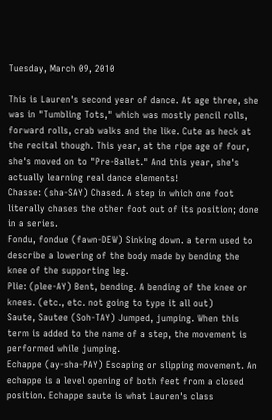Tuesday, March 09, 2010

This is Lauren's second year of dance. At age three, she was in "Tumbling Tots," which was mostly pencil rolls, forward rolls, crab walks and the like. Cute as heck at the recital though. This year, at the ripe age of four, she's moved on to "Pre-Ballet." And this year, she's actually learning real dance elements!
Chasse: (sha-SAY) Chased. A step in which one foot literally chases the other foot out of its position; done in a series.
Fondu, fondue (fawn-DEW) Sinking down. a term used to describe a lowering of the body made by bending the knee of the supporting leg.
Plie: (plee-AY) Bent, bending. A bending of the knee or knees. (etc., etc. not going to type it all out)
Saute, Sautee (Soh-TAY) Jumped, jumping. When this term is added to the name of a step, the movement is performed while jumping.
Echappe (ay-sha-PAY) Escaping or slipping movement. An echappe is a level opening of both feet from a closed position. Echappe saute is what Lauren's class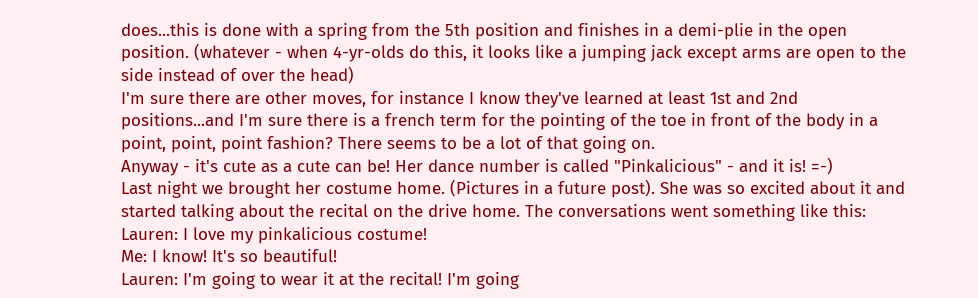does...this is done with a spring from the 5th position and finishes in a demi-plie in the open position. (whatever - when 4-yr-olds do this, it looks like a jumping jack except arms are open to the side instead of over the head)
I'm sure there are other moves, for instance I know they've learned at least 1st and 2nd positions...and I'm sure there is a french term for the pointing of the toe in front of the body in a point, point, point fashion? There seems to be a lot of that going on.
Anyway - it's cute as a cute can be! Her dance number is called "Pinkalicious" - and it is! =-)
Last night we brought her costume home. (Pictures in a future post). She was so excited about it and started talking about the recital on the drive home. The conversations went something like this:
Lauren: I love my pinkalicious costume!
Me: I know! It's so beautiful!
Lauren: I'm going to wear it at the recital! I'm going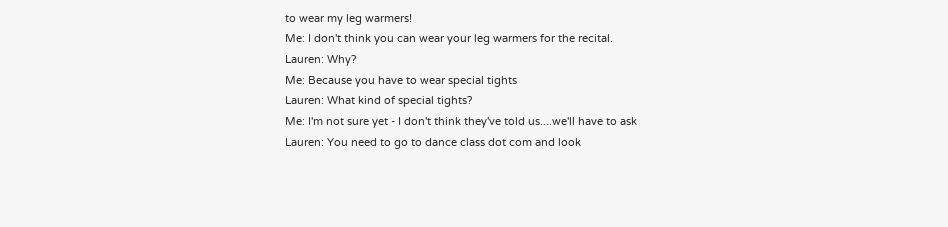to wear my leg warmers!
Me: I don't think you can wear your leg warmers for the recital.
Lauren: Why?
Me: Because you have to wear special tights
Lauren: What kind of special tights?
Me: I'm not sure yet - I don't think they've told us....we'll have to ask
Lauren: You need to go to dance class dot com and look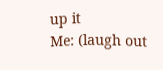up it
Me: (laugh out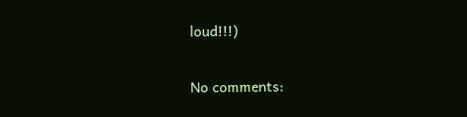loud!!!)

No comments: